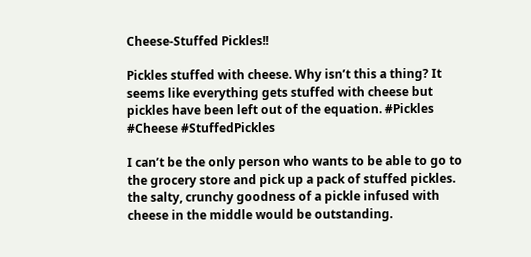Cheese-Stuffed Pickles!!

Pickles stuffed with cheese. Why isn’t this a thing? It seems like everything gets stuffed with cheese but pickles have been left out of the equation. #Pickles #Cheese #StuffedPickles

I can’t be the only person who wants to be able to go to the grocery store and pick up a pack of stuffed pickles. the salty, crunchy goodness of a pickle infused with cheese in the middle would be outstanding.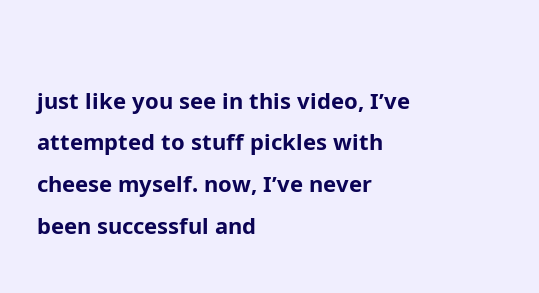just like you see in this video, I’ve attempted to stuff pickles with cheese myself. now, I’ve never been successful and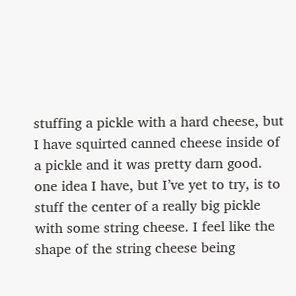stuffing a pickle with a hard cheese, but I have squirted canned cheese inside of a pickle and it was pretty darn good. one idea I have, but I’ve yet to try, is to stuff the center of a really big pickle with some string cheese. I feel like the shape of the string cheese being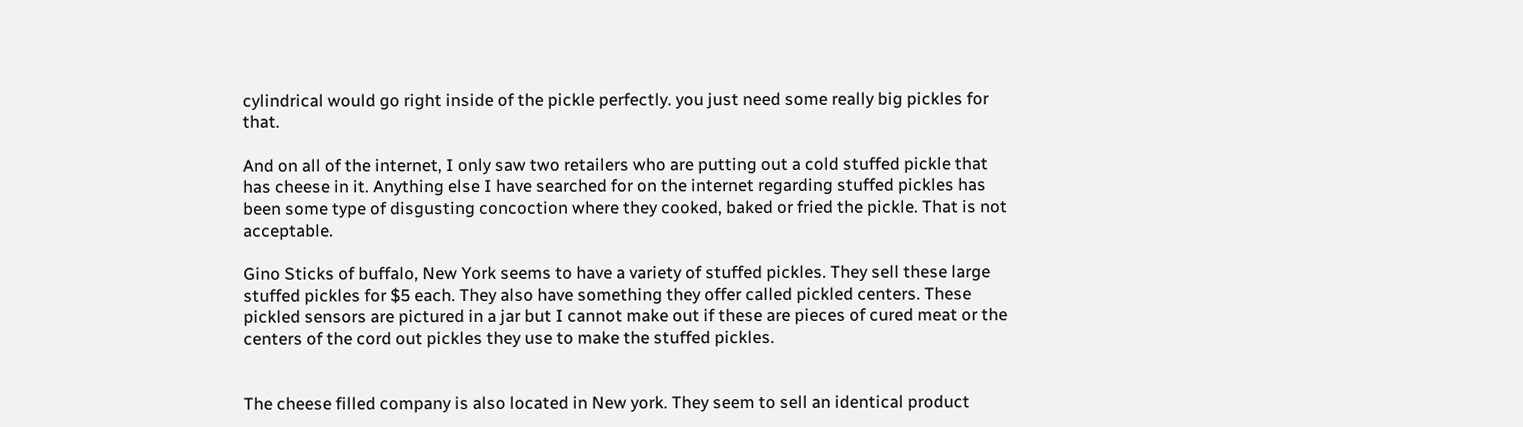cylindrical would go right inside of the pickle perfectly. you just need some really big pickles for that.

And on all of the internet, I only saw two retailers who are putting out a cold stuffed pickle that has cheese in it. Anything else I have searched for on the internet regarding stuffed pickles has been some type of disgusting concoction where they cooked, baked or fried the pickle. That is not acceptable.

Gino Sticks of buffalo, New York seems to have a variety of stuffed pickles. They sell these large stuffed pickles for $5 each. They also have something they offer called pickled centers. These pickled sensors are pictured in a jar but I cannot make out if these are pieces of cured meat or the centers of the cord out pickles they use to make the stuffed pickles.


The cheese filled company is also located in New york. They seem to sell an identical product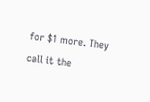for $1 more. They call it the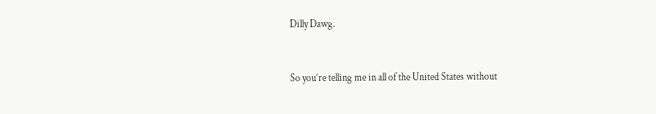Dilly Dawg.


So you’re telling me in all of the United States without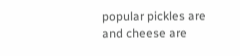popular pickles are and cheese are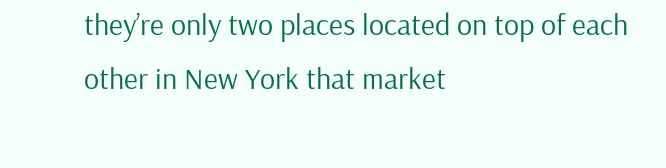they’re only two places located on top of each other in New York that market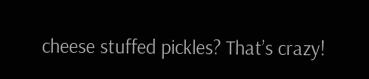cheese stuffed pickles? That’s crazy!